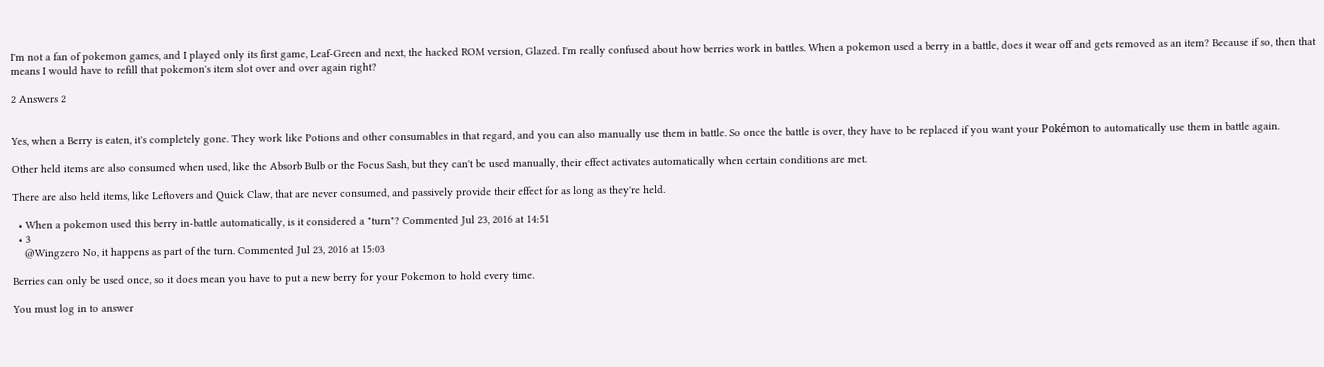I'm not a fan of pokemon games, and I played only its first game, Leaf-Green and next, the hacked ROM version, Glazed. I'm really confused about how berries work in battles. When a pokemon used a berry in a battle, does it wear off and gets removed as an item? Because if so, then that means I would have to refill that pokemon's item slot over and over again right?

2 Answers 2


Yes, when a Berry is eaten, it's completely gone. They work like Potions and other consumables in that regard, and you can also manually use them in battle. So once the battle is over, they have to be replaced if you want your Pokémon to automatically use them in battle again.

Other held items are also consumed when used, like the Absorb Bulb or the Focus Sash, but they can't be used manually, their effect activates automatically when certain conditions are met.

There are also held items, like Leftovers and Quick Claw, that are never consumed, and passively provide their effect for as long as they're held.

  • When a pokemon used this berry in-battle automatically, is it considered a "turn"? Commented Jul 23, 2016 at 14:51
  • 3
    @Wingzero No, it happens as part of the turn. Commented Jul 23, 2016 at 15:03

Berries can only be used once, so it does mean you have to put a new berry for your Pokemon to hold every time.

You must log in to answer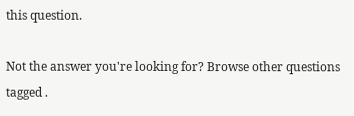this question.

Not the answer you're looking for? Browse other questions tagged .